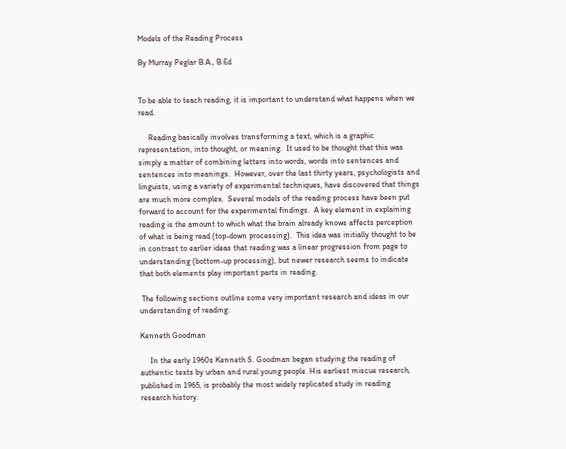Models of the Reading Process

By Murray Peglar B.A., B.Ed


To be able to teach reading, it is important to understand what happens when we read.

     Reading basically involves transforming a text, which is a graphic representation, into thought, or meaning.  It used to be thought that this was simply a matter of combining letters into words, words into sentences and sentences into meanings.  However, over the last thirty years, psychologists and linguists, using a variety of experimental techniques, have discovered that things are much more complex.  Several models of the reading process have been put forward to account for the experimental findings.  A key element in explaining reading is the amount to which what the brain already knows affects perception of what is being read (top-down processing).  This idea was initially thought to be in contrast to earlier ideas that reading was a linear progression from page to understanding (bottom-up processing), but newer research seems to indicate that both elements play important parts in reading.

 The following sections outline some very important research and ideas in our understanding of reading:

Kenneth Goodman

     In the early 1960s Kenneth S. Goodman began studying the reading of authentic texts by urban and rural young people. His earliest miscue research, published in 1965, is probably the most widely replicated study in reading research history.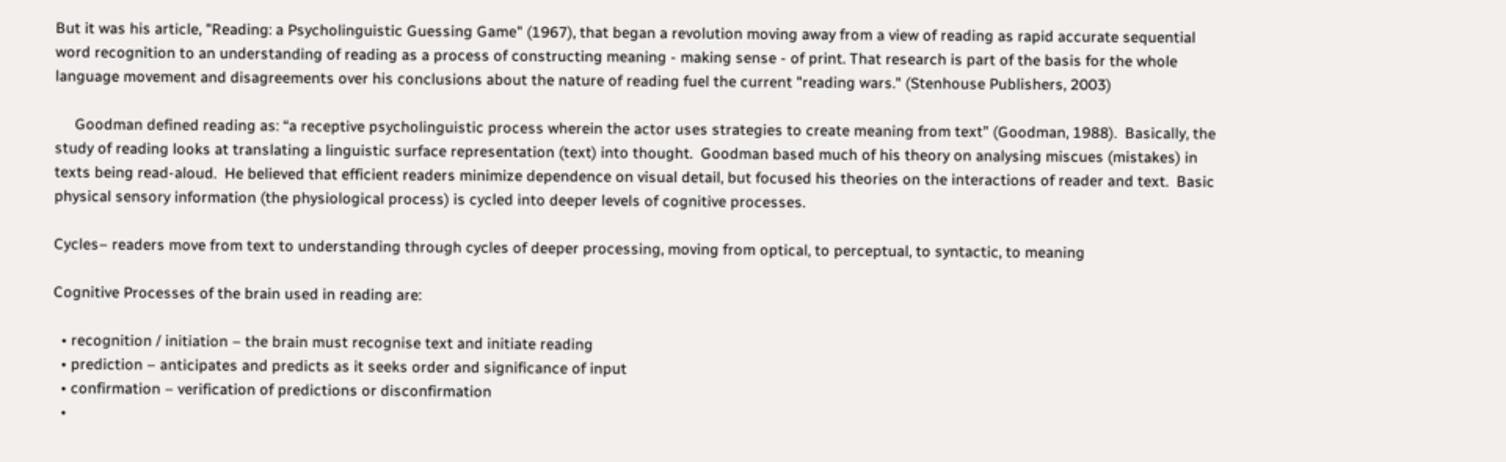But it was his article, "Reading: a Psycholinguistic Guessing Game" (1967), that began a revolution moving away from a view of reading as rapid accurate sequential word recognition to an understanding of reading as a process of constructing meaning - making sense - of print. That research is part of the basis for the whole language movement and disagreements over his conclusions about the nature of reading fuel the current "reading wars." (Stenhouse Publishers, 2003)

     Goodman defined reading as: “a receptive psycholinguistic process wherein the actor uses strategies to create meaning from text” (Goodman, 1988).  Basically, the study of reading looks at translating a linguistic surface representation (text) into thought.  Goodman based much of his theory on analysing miscues (mistakes) in texts being read-aloud.  He believed that efficient readers minimize dependence on visual detail, but focused his theories on the interactions of reader and text.  Basic physical sensory information (the physiological process) is cycled into deeper levels of cognitive processes.

Cycles– readers move from text to understanding through cycles of deeper processing, moving from optical, to perceptual, to syntactic, to meaning

Cognitive Processes of the brain used in reading are:

  • recognition / initiation – the brain must recognise text and initiate reading
  • prediction – anticipates and predicts as it seeks order and significance of input
  • confirmation – verification of predictions or disconfirmation
  •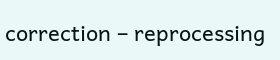correction – reprocessing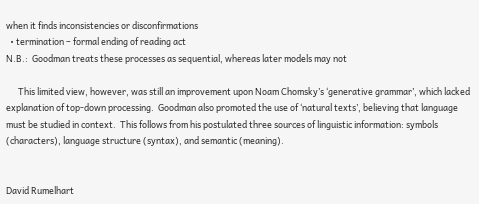when it finds inconsistencies or disconfirmations
  • termination – formal ending of reading act
N.B.:  Goodman treats these processes as sequential, whereas later models may not

      This limited view, however, was still an improvement upon Noam Chomsky’s ‘generative grammar’, which lacked explanation of top-down processing.  Goodman also promoted the use of ‘natural texts’, believing that language must be studied in context.  This follows from his postulated three sources of linguistic information: symbols (characters), language structure (syntax), and semantic (meaning).


David Rumelhart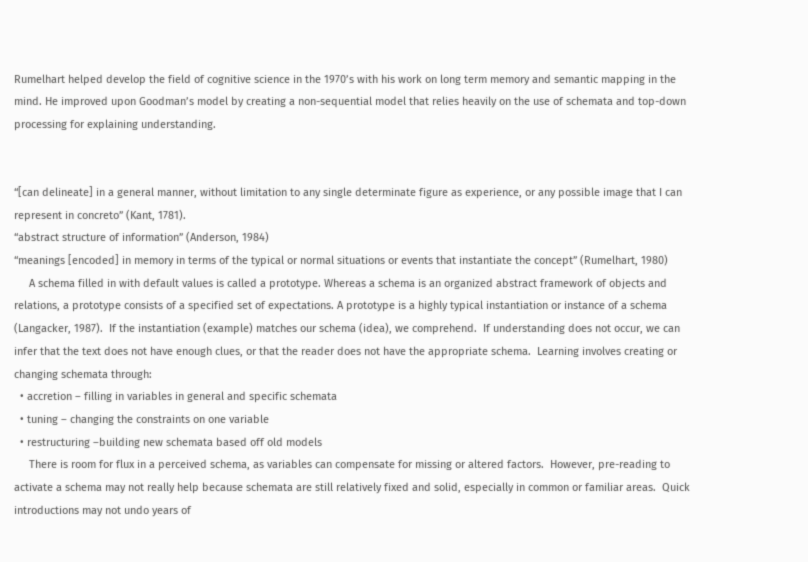Rumelhart helped develop the field of cognitive science in the 1970’s with his work on long term memory and semantic mapping in the mind. He improved upon Goodman’s model by creating a non-sequential model that relies heavily on the use of schemata and top-down processing for explaining understanding.


“[can delineate] in a general manner, without limitation to any single determinate figure as experience, or any possible image that I can represent in concreto” (Kant, 1781).
“abstract structure of information” (Anderson, 1984)
“meanings [encoded] in memory in terms of the typical or normal situations or events that instantiate the concept” (Rumelhart, 1980)
     A schema filled in with default values is called a prototype. Whereas a schema is an organized abstract framework of objects and relations, a prototype consists of a specified set of expectations. A prototype is a highly typical instantiation or instance of a schema (Langacker, 1987).  If the instantiation (example) matches our schema (idea), we comprehend.  If understanding does not occur, we can infer that the text does not have enough clues, or that the reader does not have the appropriate schema.  Learning involves creating or changing schemata through:
  • accretion – filling in variables in general and specific schemata
  • tuning – changing the constraints on one variable
  • restructuring –building new schemata based off old models
     There is room for flux in a perceived schema, as variables can compensate for missing or altered factors.  However, pre-reading to activate a schema may not really help because schemata are still relatively fixed and solid, especially in common or familiar areas.  Quick introductions may not undo years of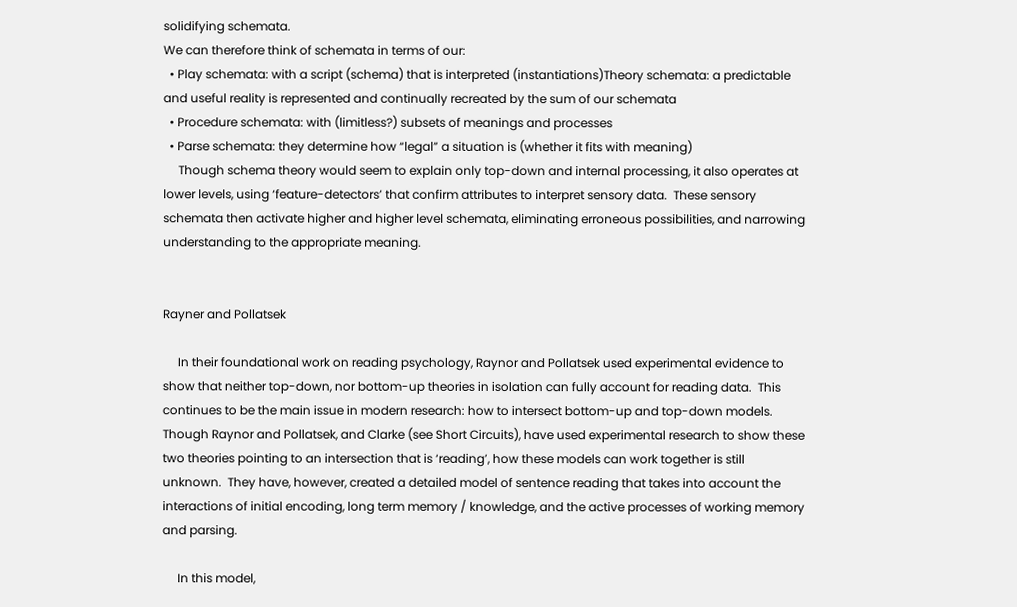solidifying schemata.
We can therefore think of schemata in terms of our:
  • Play schemata: with a script (schema) that is interpreted (instantiations)Theory schemata: a predictable and useful reality is represented and continually recreated by the sum of our schemata
  • Procedure schemata: with (limitless?) subsets of meanings and processes
  • Parse schemata: they determine how “legal” a situation is (whether it fits with meaning)
     Though schema theory would seem to explain only top-down and internal processing, it also operates at lower levels, using ‘feature-detectors’ that confirm attributes to interpret sensory data.  These sensory schemata then activate higher and higher level schemata, eliminating erroneous possibilities, and narrowing understanding to the appropriate meaning.


Rayner and Pollatsek

     In their foundational work on reading psychology, Raynor and Pollatsek used experimental evidence to show that neither top-down, nor bottom-up theories in isolation can fully account for reading data.  This continues to be the main issue in modern research: how to intersect bottom-up and top-down models.  Though Raynor and Pollatsek, and Clarke (see Short Circuits), have used experimental research to show these two theories pointing to an intersection that is ‘reading’, how these models can work together is still unknown.  They have, however, created a detailed model of sentence reading that takes into account the interactions of initial encoding, long term memory / knowledge, and the active processes of working memory and parsing.

     In this model,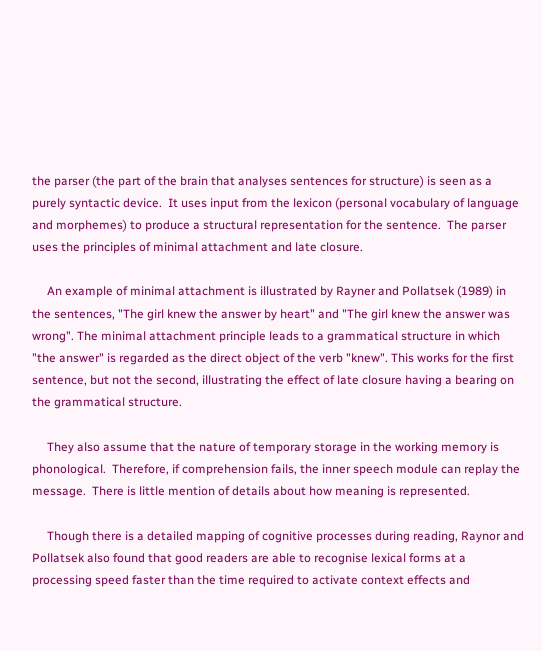the parser (the part of the brain that analyses sentences for structure) is seen as a purely syntactic device.  It uses input from the lexicon (personal vocabulary of language and morphemes) to produce a structural representation for the sentence.  The parser uses the principles of minimal attachment and late closure.

     An example of minimal attachment is illustrated by Rayner and Pollatsek (1989) in the sentences, "The girl knew the answer by heart" and "The girl knew the answer was wrong". The minimal attachment principle leads to a grammatical structure in which "the answer" is regarded as the direct object of the verb "knew". This works for the first sentence, but not the second, illustrating the effect of late closure having a bearing on the grammatical structure.

     They also assume that the nature of temporary storage in the working memory is phonological.  Therefore, if comprehension fails, the inner speech module can replay the message.  There is little mention of details about how meaning is represented.

     Though there is a detailed mapping of cognitive processes during reading, Raynor and Pollatsek also found that good readers are able to recognise lexical forms at a processing speed faster than the time required to activate context effects and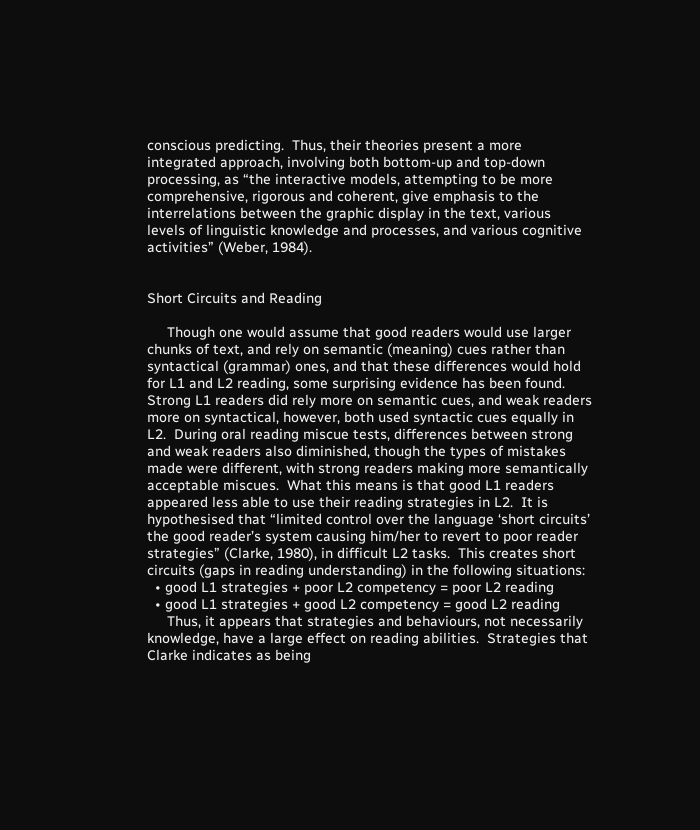conscious predicting.  Thus, their theories present a more integrated approach, involving both bottom-up and top-down processing, as “the interactive models, attempting to be more comprehensive, rigorous and coherent, give emphasis to the interrelations between the graphic display in the text, various levels of linguistic knowledge and processes, and various cognitive activities” (Weber, 1984).


Short Circuits and Reading

     Though one would assume that good readers would use larger chunks of text, and rely on semantic (meaning) cues rather than syntactical (grammar) ones, and that these differences would hold for L1 and L2 reading, some surprising evidence has been found.  Strong L1 readers did rely more on semantic cues, and weak readers more on syntactical, however, both used syntactic cues equally in L2.  During oral reading miscue tests, differences between strong and weak readers also diminished, though the types of mistakes made were different, with strong readers making more semantically acceptable miscues.  What this means is that good L1 readers appeared less able to use their reading strategies in L2.  It is hypothesised that “limited control over the language ‘short circuits’ the good reader’s system causing him/her to revert to poor reader strategies” (Clarke, 1980), in difficult L2 tasks.  This creates short circuits (gaps in reading understanding) in the following situations:
  • good L1 strategies + poor L2 competency = poor L2 reading
  • good L1 strategies + good L2 competency = good L2 reading
     Thus, it appears that strategies and behaviours, not necessarily knowledge, have a large effect on reading abilities.  Strategies that Clarke indicates as being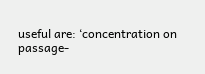useful are: ‘concentration on passage-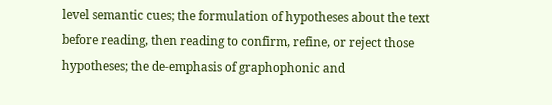level semantic cues; the formulation of hypotheses about the text before reading, then reading to confirm, refine, or reject those hypotheses; the de-emphasis of graphophonic and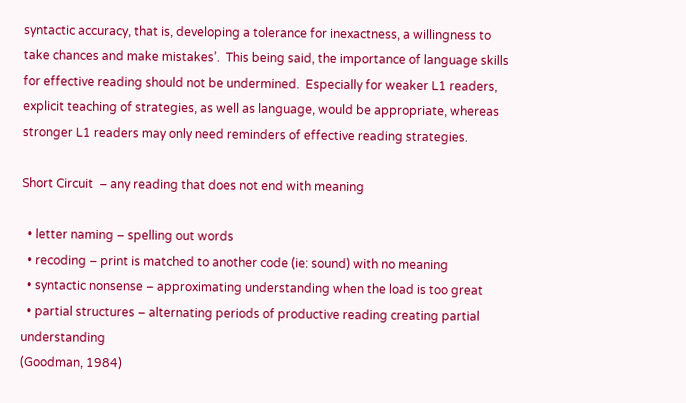syntactic accuracy, that is, developing a tolerance for inexactness, a willingness to take chances and make mistakes’.  This being said, the importance of language skills for effective reading should not be undermined.  Especially for weaker L1 readers, explicit teaching of strategies, as well as language, would be appropriate, whereas stronger L1 readers may only need reminders of effective reading strategies.

Short Circuit  – any reading that does not end with meaning

  • letter naming – spelling out words
  • recoding – print is matched to another code (ie: sound) with no meaning
  • syntactic nonsense – approximating understanding when the load is too great
  • partial structures – alternating periods of productive reading creating partial understanding
(Goodman, 1984)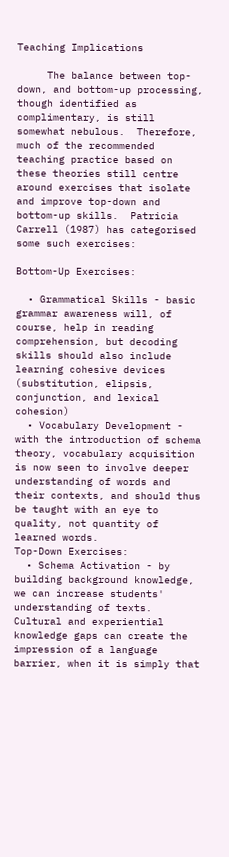Teaching Implications

     The balance between top-down, and bottom-up processing, though identified as complimentary, is still somewhat nebulous.  Therefore, much of the recommended teaching practice based on these theories still centre around exercises that isolate and improve top-down and bottom-up skills.  Patricia Carrell (1987) has categorised some such exercises:

Bottom-Up Exercises:

  • Grammatical Skills - basic grammar awareness will, of course, help in reading comprehension, but decoding skills should also include learning cohesive devices (substitution, elipsis, conjunction, and lexical cohesion)
  • Vocabulary Development - with the introduction of schema theory, vocabulary acquisition is now seen to involve deeper understanding of words and their contexts, and should thus be taught with an eye to quality, not quantity of learned words.
Top-Down Exercises:
  • Schema Activation - by building background knowledge, we can increase students' understanding of texts.  Cultural and experiential knowledge gaps can create the impression of a language barrier, when it is simply that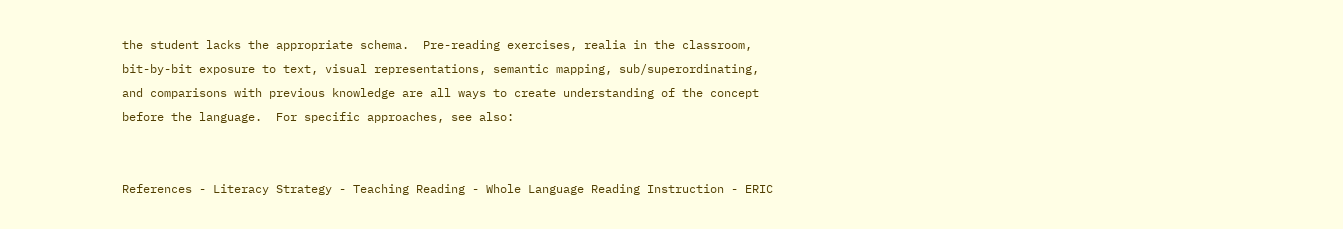the student lacks the appropriate schema.  Pre-reading exercises, realia in the classroom, bit-by-bit exposure to text, visual representations, semantic mapping, sub/superordinating, and comparisons with previous knowledge are all ways to create understanding of the concept before the language.  For specific approaches, see also:


References - Literacy Strategy - Teaching Reading - Whole Language Reading Instruction - ERIC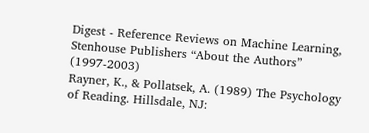Digest - Reference Reviews on Machine Learning, Stenhouse Publishers “About the Authors” (1997-2003)
Rayner, K., & Pollatsek, A. (1989) The Psychology of Reading. Hillsdale, NJ: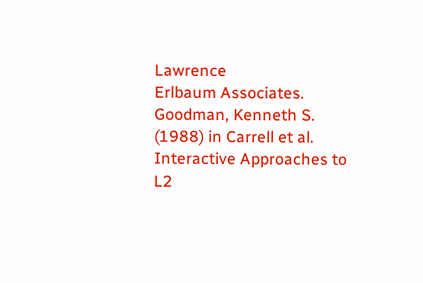Lawrence
Erlbaum Associates.
Goodman, Kenneth S. (1988) in Carrell et al. Interactive Approaches to L2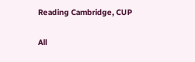Reading Cambridge, CUP

All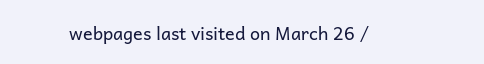webpages last visited on March 26 /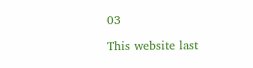03

This website last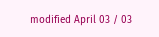modified April 03 / 03